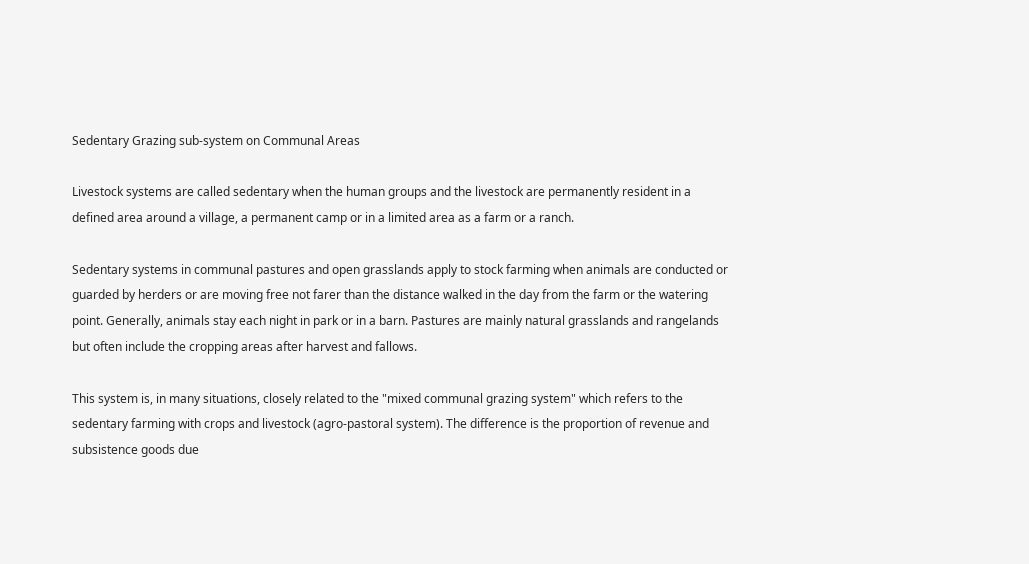Sedentary Grazing sub-system on Communal Areas

Livestock systems are called sedentary when the human groups and the livestock are permanently resident in a defined area around a village, a permanent camp or in a limited area as a farm or a ranch.

Sedentary systems in communal pastures and open grasslands apply to stock farming when animals are conducted or guarded by herders or are moving free not farer than the distance walked in the day from the farm or the watering point. Generally, animals stay each night in park or in a barn. Pastures are mainly natural grasslands and rangelands but often include the cropping areas after harvest and fallows.

This system is, in many situations, closely related to the "mixed communal grazing system" which refers to the sedentary farming with crops and livestock (agro-pastoral system). The difference is the proportion of revenue and subsistence goods due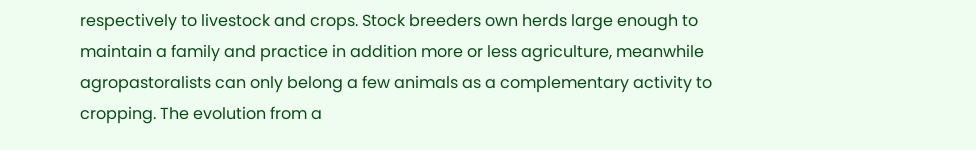respectively to livestock and crops. Stock breeders own herds large enough to maintain a family and practice in addition more or less agriculture, meanwhile agropastoralists can only belong a few animals as a complementary activity to cropping. The evolution from a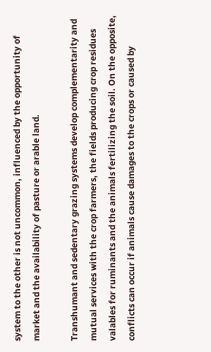system to the other is not uncommon, influenced by the opportunity of market and the availability of pasture or arable land.

Transhumant and sedentary grazing systems develop complementarity and mutual services with the crop farmers, the fields producing crop residues valables for ruminants and the animals fertilizing the soil. On the opposite, conflicts can occur if animals cause damages to the crops or caused by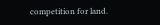competition for land.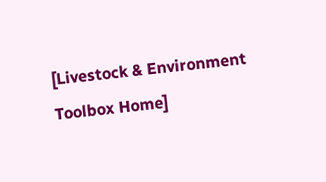[Livestock & Environment Toolbox Home]